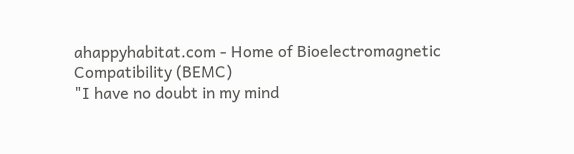ahappyhabitat.com - Home of Bioelectromagnetic Compatibility (BEMC)
"I have no doubt in my mind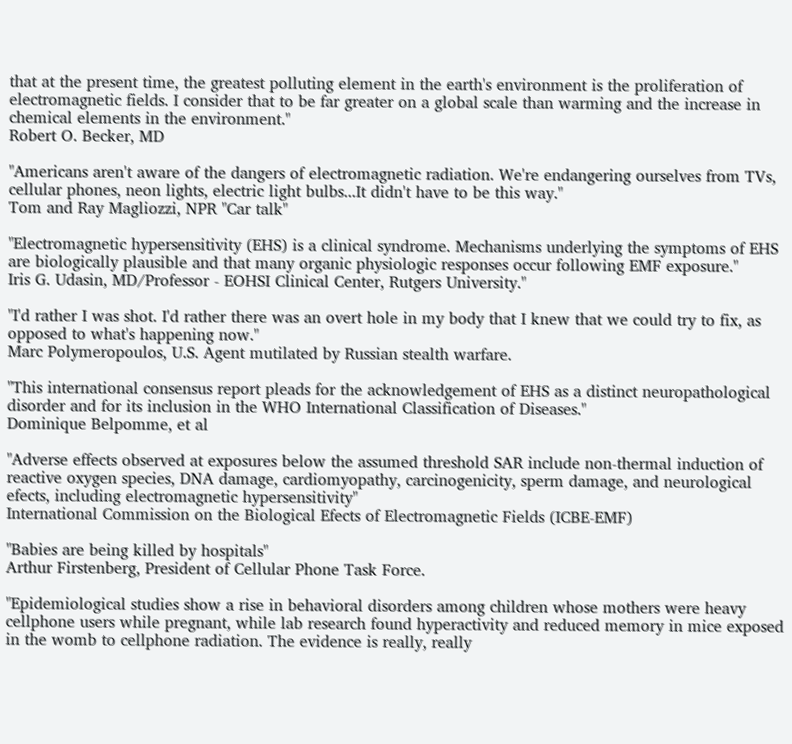that at the present time, the greatest polluting element in the earth's environment is the proliferation of electromagnetic fields. I consider that to be far greater on a global scale than warming and the increase in chemical elements in the environment."
Robert O. Becker, MD

"Americans aren't aware of the dangers of electromagnetic radiation. We're endangering ourselves from TVs, cellular phones, neon lights, electric light bulbs...It didn't have to be this way."
Tom and Ray Magliozzi, NPR "Car talk"

"Electromagnetic hypersensitivity (EHS) is a clinical syndrome. Mechanisms underlying the symptoms of EHS are biologically plausible and that many organic physiologic responses occur following EMF exposure."
Iris G. Udasin, MD/Professor - EOHSI Clinical Center, Rutgers University."

"I'd rather I was shot. I'd rather there was an overt hole in my body that I knew that we could try to fix, as opposed to what's happening now."
Marc Polymeropoulos, U.S. Agent mutilated by Russian stealth warfare.

"This international consensus report pleads for the acknowledgement of EHS as a distinct neuropathological disorder and for its inclusion in the WHO International Classification of Diseases."
Dominique Belpomme, et al

"Adverse effects observed at exposures below the assumed threshold SAR include non-thermal induction of reactive oxygen species, DNA damage, cardiomyopathy, carcinogenicity, sperm damage, and neurological efects, including electromagnetic hypersensitivity"
International Commission on the Biological Efects of Electromagnetic Fields (ICBE-EMF)

"Babies are being killed by hospitals"
Arthur Firstenberg, President of Cellular Phone Task Force.

"Epidemiological studies show a rise in behavioral disorders among children whose mothers were heavy cellphone users while pregnant, while lab research found hyperactivity and reduced memory in mice exposed in the womb to cellphone radiation. The evidence is really, really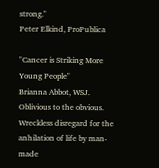strong."
Peter Elkind, ProPublica

"Cancer is Striking More Young People"
Brianna Abbot, WSJ. Oblivious to the obvious. Wreckless disregard for the anhilation of life by man-made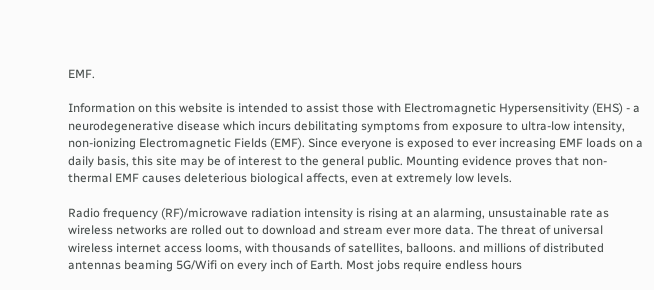EMF.

Information on this website is intended to assist those with Electromagnetic Hypersensitivity (EHS) - a neurodegenerative disease which incurs debilitating symptoms from exposure to ultra-low intensity, non-ionizing Electromagnetic Fields (EMF). Since everyone is exposed to ever increasing EMF loads on a daily basis, this site may be of interest to the general public. Mounting evidence proves that non-thermal EMF causes deleterious biological affects, even at extremely low levels.

Radio frequency (RF)/microwave radiation intensity is rising at an alarming, unsustainable rate as wireless networks are rolled out to download and stream ever more data. The threat of universal wireless internet access looms, with thousands of satellites, balloons. and millions of distributed antennas beaming 5G/Wifi on every inch of Earth. Most jobs require endless hours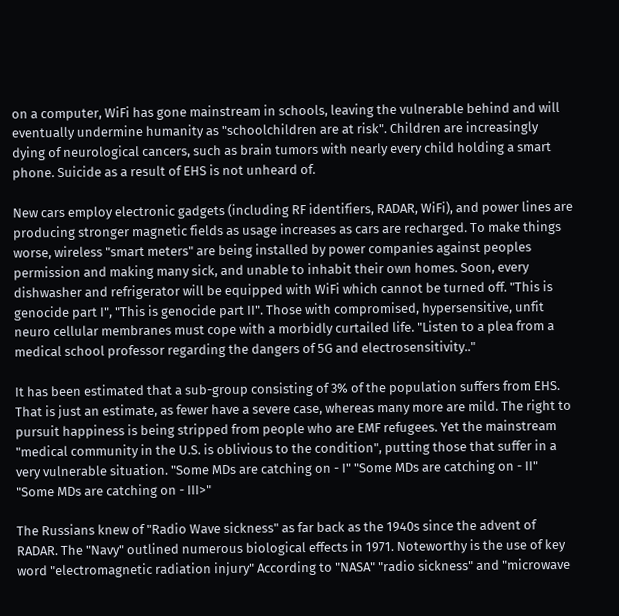on a computer, WiFi has gone mainstream in schools, leaving the vulnerable behind and will eventually undermine humanity as "schoolchildren are at risk". Children are increasingly dying of neurological cancers, such as brain tumors with nearly every child holding a smart phone. Suicide as a result of EHS is not unheard of.

New cars employ electronic gadgets (including RF identifiers, RADAR, WiFi), and power lines are producing stronger magnetic fields as usage increases as cars are recharged. To make things worse, wireless "smart meters" are being installed by power companies against peoples permission and making many sick, and unable to inhabit their own homes. Soon, every dishwasher and refrigerator will be equipped with WiFi which cannot be turned off. "This is genocide part I", "This is genocide part II". Those with compromised, hypersensitive, unfit neuro cellular membranes must cope with a morbidly curtailed life. "Listen to a plea from a medical school professor regarding the dangers of 5G and electrosensitivity.."

It has been estimated that a sub-group consisting of 3% of the population suffers from EHS. That is just an estimate, as fewer have a severe case, whereas many more are mild. The right to pursuit happiness is being stripped from people who are EMF refugees. Yet the mainstream "medical community in the U.S. is oblivious to the condition", putting those that suffer in a very vulnerable situation. "Some MDs are catching on - I" "Some MDs are catching on - II" "Some MDs are catching on - III>"

The Russians knew of "Radio Wave sickness" as far back as the 1940s since the advent of RADAR. The "Navy" outlined numerous biological effects in 1971. Noteworthy is the use of key word "electromagnetic radiation injury" According to "NASA" "radio sickness" and "microwave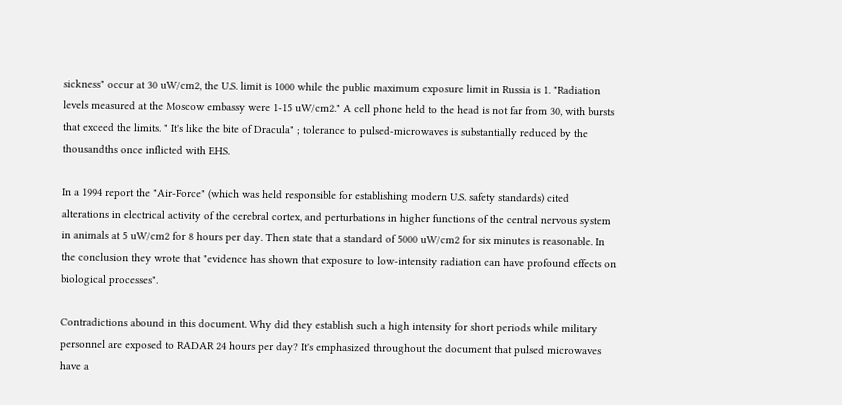sickness" occur at 30 uW/cm2, the U.S. limit is 1000 while the public maximum exposure limit in Russia is 1. "Radiation levels measured at the Moscow embassy were 1-15 uW/cm2." A cell phone held to the head is not far from 30, with bursts that exceed the limits. " It's like the bite of Dracula" ; tolerance to pulsed-microwaves is substantially reduced by the thousandths once inflicted with EHS.

In a 1994 report the "Air-Force" (which was held responsible for establishing modern U.S. safety standards) cited alterations in electrical activity of the cerebral cortex, and perturbations in higher functions of the central nervous system in animals at 5 uW/cm2 for 8 hours per day. Then state that a standard of 5000 uW/cm2 for six minutes is reasonable. In the conclusion they wrote that "evidence has shown that exposure to low-intensity radiation can have profound effects on biological processes".

Contradictions abound in this document. Why did they establish such a high intensity for short periods while military personnel are exposed to RADAR 24 hours per day? It's emphasized throughout the document that pulsed microwaves have a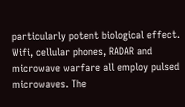particularly potent biological effect. Wifi, cellular phones, RADAR and microwave warfare all employ pulsed microwaves. The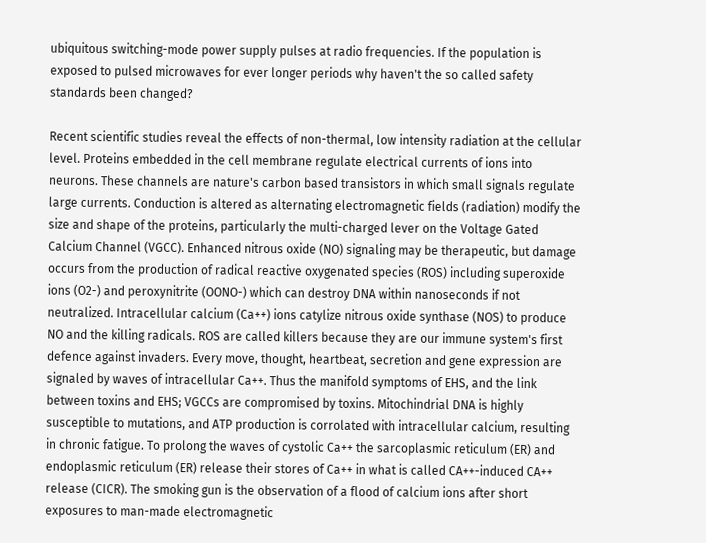ubiquitous switching-mode power supply pulses at radio frequencies. If the population is exposed to pulsed microwaves for ever longer periods why haven't the so called safety standards been changed?

Recent scientific studies reveal the effects of non-thermal, low intensity radiation at the cellular level. Proteins embedded in the cell membrane regulate electrical currents of ions into neurons. These channels are nature's carbon based transistors in which small signals regulate large currents. Conduction is altered as alternating electromagnetic fields (radiation) modify the size and shape of the proteins, particularly the multi-charged lever on the Voltage Gated Calcium Channel (VGCC). Enhanced nitrous oxide (NO) signaling may be therapeutic, but damage occurs from the production of radical reactive oxygenated species (ROS) including superoxide ions (O2-) and peroxynitrite (OONO-) which can destroy DNA within nanoseconds if not neutralized. Intracellular calcium (Ca++) ions catylize nitrous oxide synthase (NOS) to produce NO and the killing radicals. ROS are called killers because they are our immune system's first defence against invaders. Every move, thought, heartbeat, secretion and gene expression are signaled by waves of intracellular Ca++. Thus the manifold symptoms of EHS, and the link between toxins and EHS; VGCCs are compromised by toxins. Mitochindrial DNA is highly susceptible to mutations, and ATP production is corrolated with intracellular calcium, resulting in chronic fatigue. To prolong the waves of cystolic Ca++ the sarcoplasmic reticulum (ER) and endoplasmic reticulum (ER) release their stores of Ca++ in what is called CA++-induced CA++ release (CICR). The smoking gun is the observation of a flood of calcium ions after short exposures to man-made electromagnetic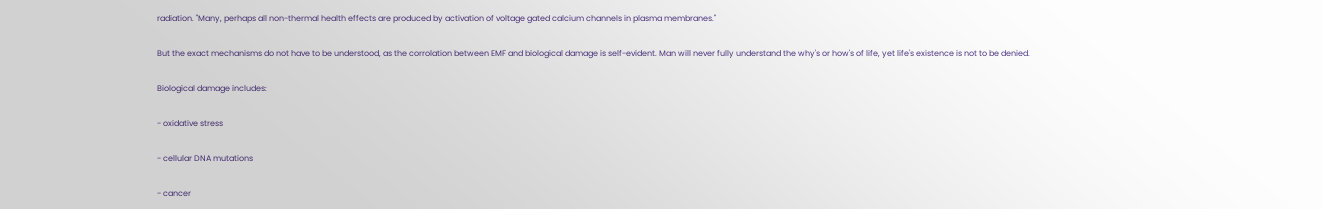radiation. "Many, perhaps all non-thermal health effects are produced by activation of voltage gated calcium channels in plasma membranes."

But the exact mechanisms do not have to be understood, as the corrolation between EMF and biological damage is self-evident. Man will never fully understand the why's or how's of life, yet life's existence is not to be denied.

Biological damage includes:

- oxidative stress

- cellular DNA mutations

- cancer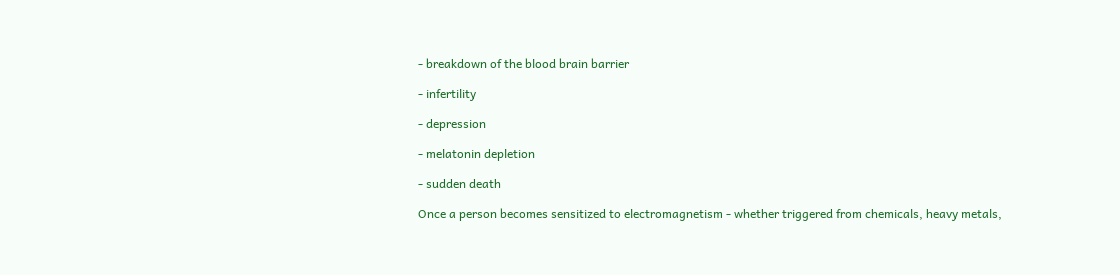- breakdown of the blood brain barrier

- infertility

- depression

- melatonin depletion

- sudden death

Once a person becomes sensitized to electromagnetism - whether triggered from chemicals, heavy metals,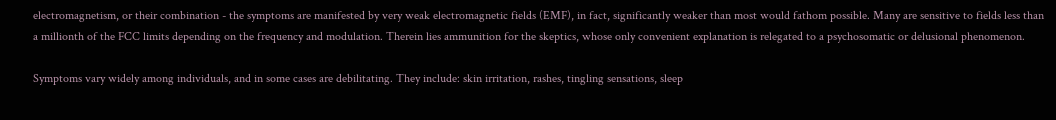electromagnetism, or their combination - the symptoms are manifested by very weak electromagnetic fields (EMF), in fact, significantly weaker than most would fathom possible. Many are sensitive to fields less than a millionth of the FCC limits depending on the frequency and modulation. Therein lies ammunition for the skeptics, whose only convenient explanation is relegated to a psychosomatic or delusional phenomenon.

Symptoms vary widely among individuals, and in some cases are debilitating. They include: skin irritation, rashes, tingling sensations, sleep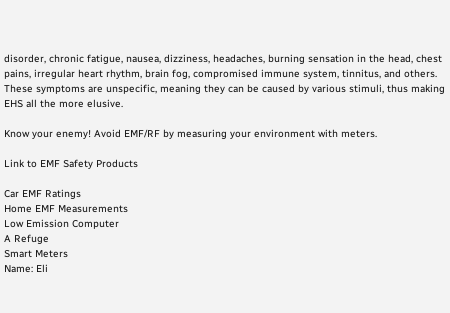disorder, chronic fatigue, nausea, dizziness, headaches, burning sensation in the head, chest pains, irregular heart rhythm, brain fog, compromised immune system, tinnitus, and others. These symptoms are unspecific, meaning they can be caused by various stimuli, thus making EHS all the more elusive.

Know your enemy! Avoid EMF/RF by measuring your environment with meters.

Link to EMF Safety Products

Car EMF Ratings
Home EMF Measurements
Low Emission Computer
A Refuge
Smart Meters
Name: Eli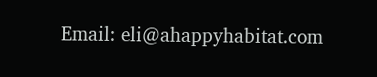Email: eli@ahappyhabitat.com